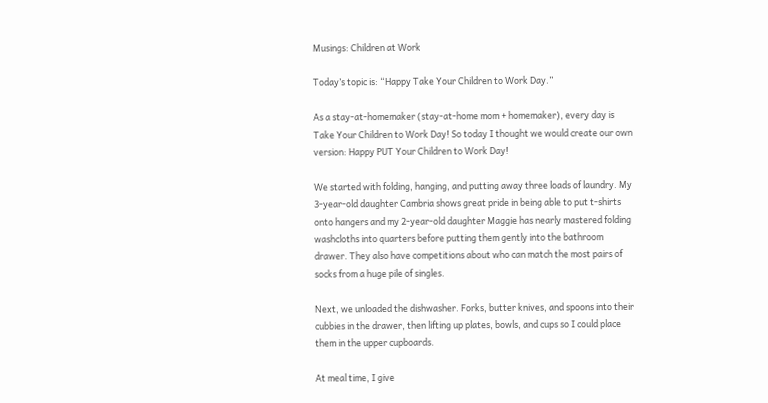Musings: Children at Work

Today’s topic is: “Happy Take Your Children to Work Day.”

As a stay-at-homemaker (stay-at-home mom + homemaker), every day is Take Your Children to Work Day! So today I thought we would create our own version: Happy PUT Your Children to Work Day!

We started with folding, hanging, and putting away three loads of laundry. My 3-year-old daughter Cambria shows great pride in being able to put t-shirts onto hangers and my 2-year-old daughter Maggie has nearly mastered folding washcloths into quarters before putting them gently into the bathroom drawer. They also have competitions about who can match the most pairs of socks from a huge pile of singles.

Next, we unloaded the dishwasher. Forks, butter knives, and spoons into their cubbies in the drawer, then lifting up plates, bowls, and cups so I could place them in the upper cupboards.

At meal time, I give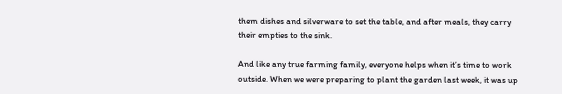them dishes and silverware to set the table, and after meals, they carry their empties to the sink.

And like any true farming family, everyone helps when it’s time to work outside. When we were preparing to plant the garden last week, it was up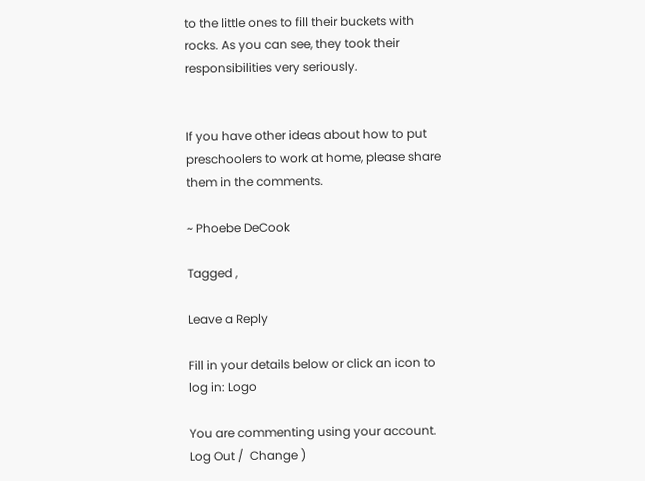to the little ones to fill their buckets with rocks. As you can see, they took their responsibilities very seriously.


If you have other ideas about how to put preschoolers to work at home, please share them in the comments.

~ Phoebe DeCook

Tagged ,

Leave a Reply

Fill in your details below or click an icon to log in: Logo

You are commenting using your account. Log Out /  Change )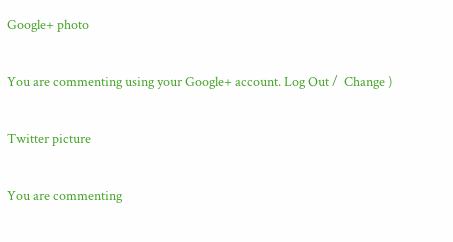Google+ photo

You are commenting using your Google+ account. Log Out /  Change )

Twitter picture

You are commenting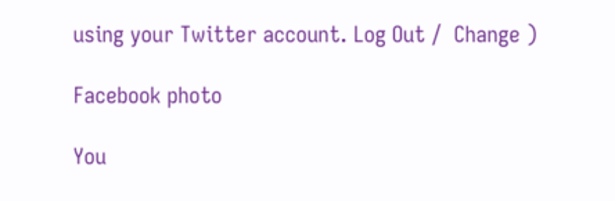using your Twitter account. Log Out /  Change )

Facebook photo

You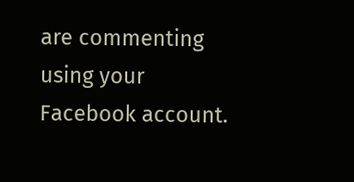are commenting using your Facebook account.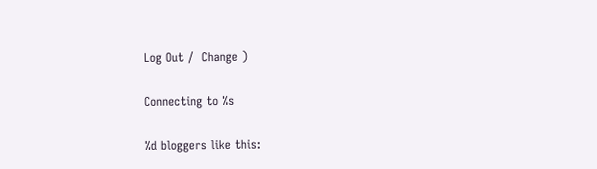Log Out /  Change )

Connecting to %s

%d bloggers like this: